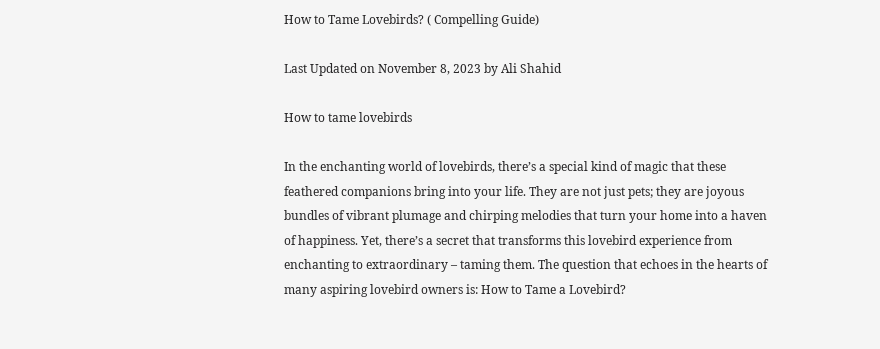How to Tame Lovebirds? ( Compelling Guide)

Last Updated on November 8, 2023 by Ali Shahid

How to tame lovebirds

In the enchanting world of lovebirds, there’s a special kind of magic that these feathered companions bring into your life. They are not just pets; they are joyous bundles of vibrant plumage and chirping melodies that turn your home into a haven of happiness. Yet, there’s a secret that transforms this lovebird experience from enchanting to extraordinary – taming them. The question that echoes in the hearts of many aspiring lovebird owners is: How to Tame a Lovebird?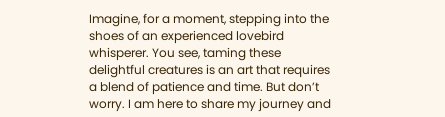Imagine, for a moment, stepping into the shoes of an experienced lovebird whisperer. You see, taming these delightful creatures is an art that requires a blend of patience and time. But don’t worry. I am here to share my journey and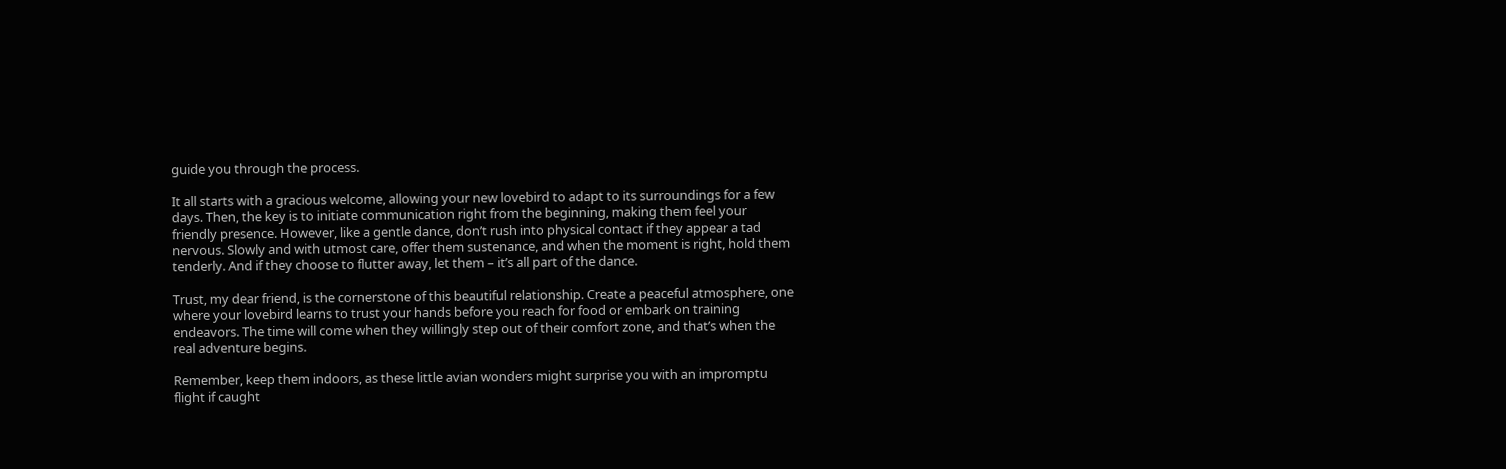guide you through the process.

It all starts with a gracious welcome, allowing your new lovebird to adapt to its surroundings for a few days. Then, the key is to initiate communication right from the beginning, making them feel your friendly presence. However, like a gentle dance, don’t rush into physical contact if they appear a tad nervous. Slowly and with utmost care, offer them sustenance, and when the moment is right, hold them tenderly. And if they choose to flutter away, let them – it’s all part of the dance.

Trust, my dear friend, is the cornerstone of this beautiful relationship. Create a peaceful atmosphere, one where your lovebird learns to trust your hands before you reach for food or embark on training endeavors. The time will come when they willingly step out of their comfort zone, and that’s when the real adventure begins.

Remember, keep them indoors, as these little avian wonders might surprise you with an impromptu flight if caught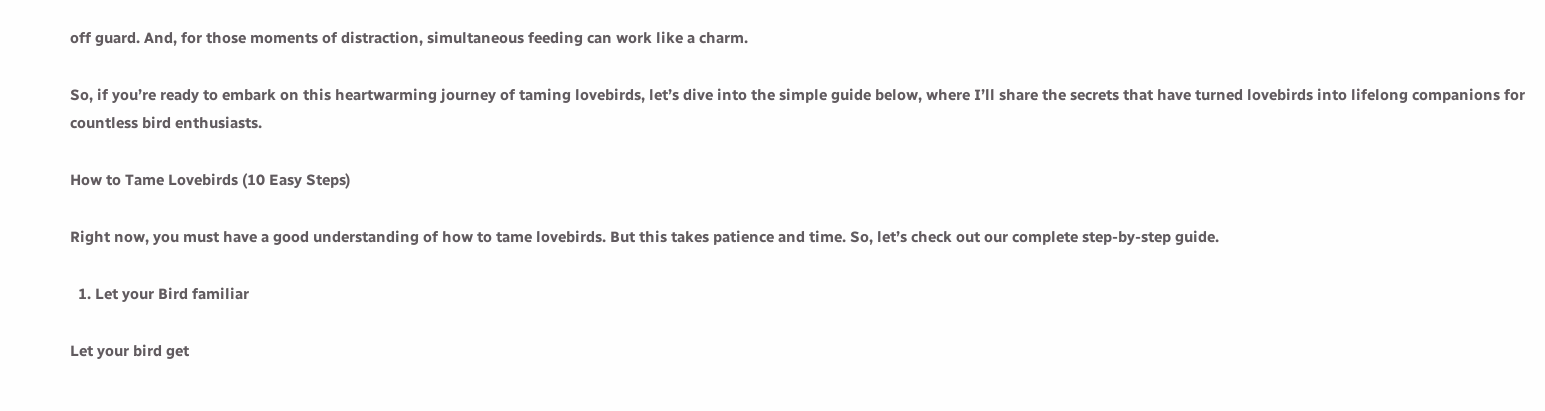off guard. And, for those moments of distraction, simultaneous feeding can work like a charm.

So, if you’re ready to embark on this heartwarming journey of taming lovebirds, let’s dive into the simple guide below, where I’ll share the secrets that have turned lovebirds into lifelong companions for countless bird enthusiasts.

How to Tame Lovebirds (10 Easy Steps)

Right now, you must have a good understanding of how to tame lovebirds. But this takes patience and time. So, let’s check out our complete step-by-step guide.

  1. Let your Bird familiar

Let your bird get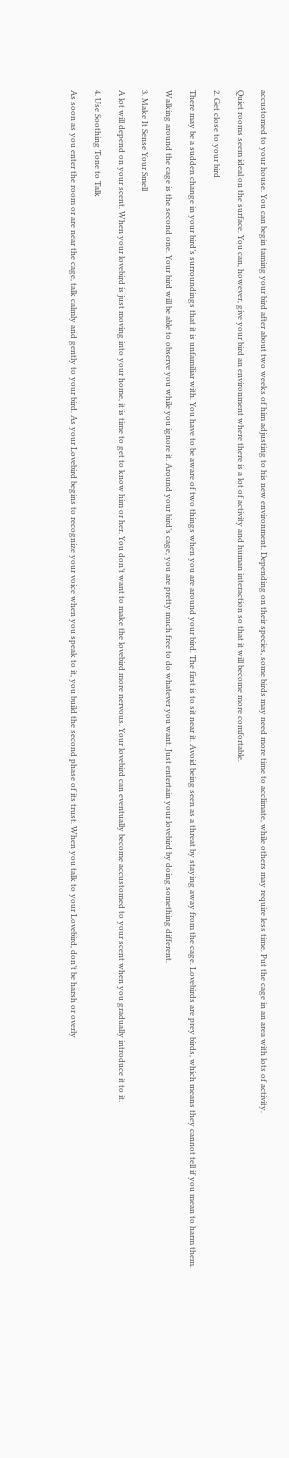accustomed to your house. You can begin taming your bird after about two weeks of him adjusting to his new environment. Depending on their species, some birds may need more time to acclimate, while others may require less time. Put the cage in an area with lots of activity.

Quiet rooms seem ideal on the surface. You can, however, give your bird an environment where there is a lot of activity and human interaction so that it will become more comfortable.

2. Get close to your bird

There may be a sudden change in your bird’s surroundings that it is unfamiliar with. You have to be aware of two things when you are around your bird. The first is to sit near it. Avoid being seen as a threat by staying away from the cage. Lovebirds are prey birds, which means they cannot tell if you mean to harm them.

Walking around the cage is the second one. Your bird will be able to observe you while you ignore it. Around your bird’s cage, you are pretty much free to do whatever you want. Just entertain your lovebird by doing something different.

3. Make It Sense Your Smell

A lot will depend on your scent. When your lovebird is just moving into your home, it is time to get to know him or her. You don’t want to make the lovebird more nervous. Your lovebird can eventually become accustomed to your scent when you gradually introduce it to it.

4. Use Soothing Tone to Talk

As soon as you enter the room or are near the cage, talk calmly and gently to your bird. As your Lovebird begins to recognize your voice when you speak to it, you build the second phase of its trust. When you talk to your Lovebird, don’t be harsh or overly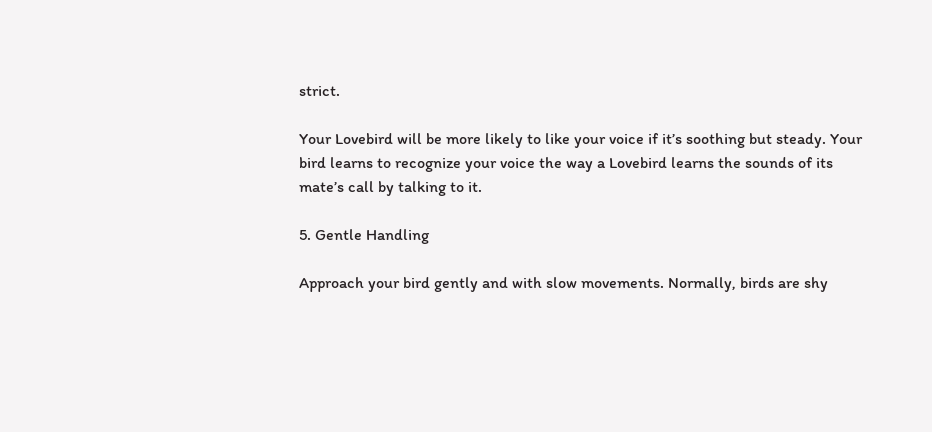strict.

Your Lovebird will be more likely to like your voice if it’s soothing but steady. Your bird learns to recognize your voice the way a Lovebird learns the sounds of its mate’s call by talking to it.

5. Gentle Handling

Approach your bird gently and with slow movements. Normally, birds are shy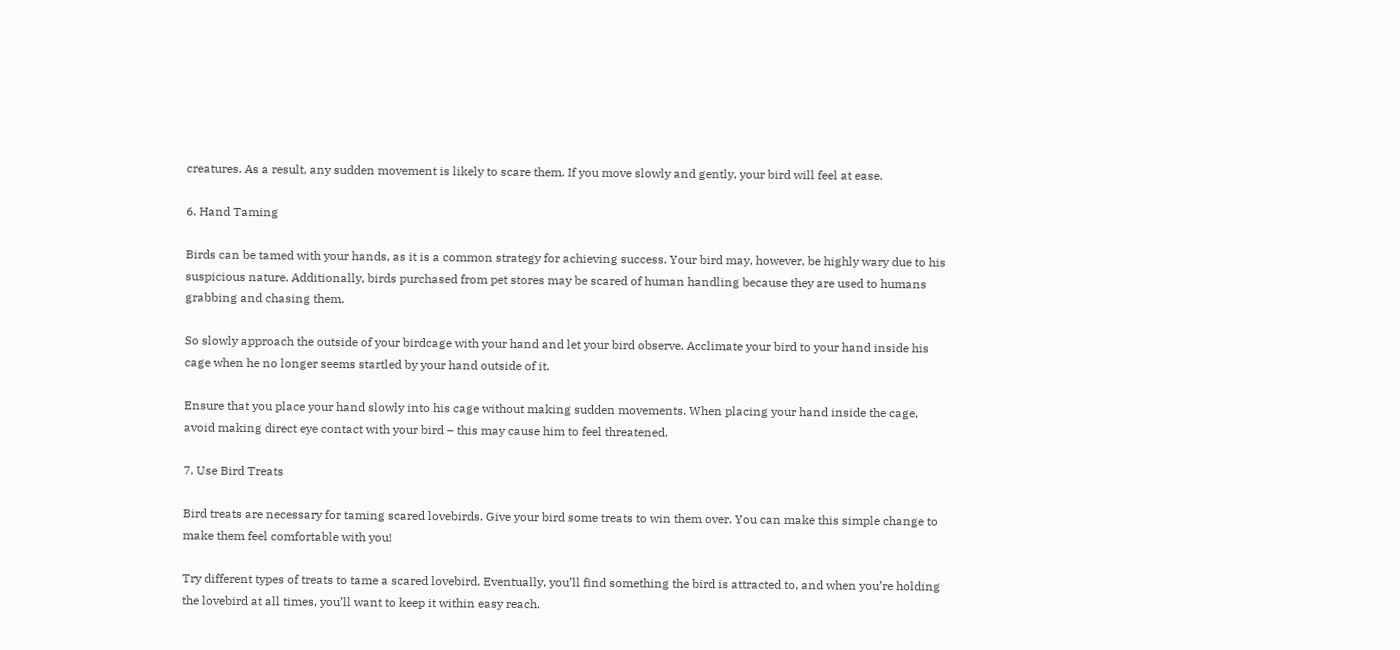creatures. As a result, any sudden movement is likely to scare them. If you move slowly and gently, your bird will feel at ease.

6. Hand Taming

Birds can be tamed with your hands, as it is a common strategy for achieving success. Your bird may, however, be highly wary due to his suspicious nature. Additionally, birds purchased from pet stores may be scared of human handling because they are used to humans grabbing and chasing them.

So slowly approach the outside of your birdcage with your hand and let your bird observe. Acclimate your bird to your hand inside his cage when he no longer seems startled by your hand outside of it.

Ensure that you place your hand slowly into his cage without making sudden movements. When placing your hand inside the cage, avoid making direct eye contact with your bird – this may cause him to feel threatened.

7. Use Bird Treats

Bird treats are necessary for taming scared lovebirds. Give your bird some treats to win them over. You can make this simple change to make them feel comfortable with you!

Try different types of treats to tame a scared lovebird. Eventually, you’ll find something the bird is attracted to, and when you’re holding the lovebird at all times, you’ll want to keep it within easy reach.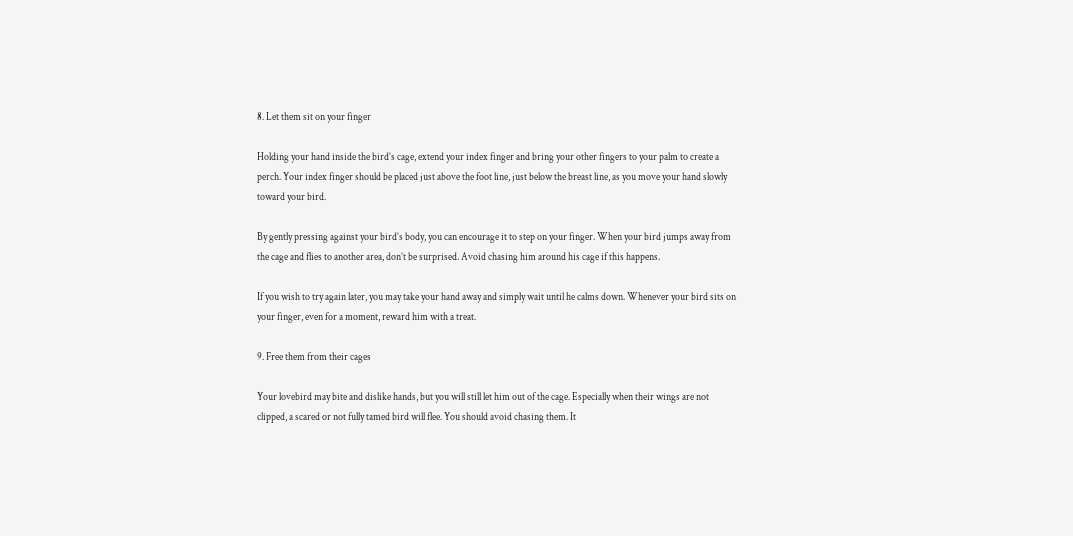8. Let them sit on your finger

Holding your hand inside the bird’s cage, extend your index finger and bring your other fingers to your palm to create a perch. Your index finger should be placed just above the foot line, just below the breast line, as you move your hand slowly toward your bird.

By gently pressing against your bird’s body, you can encourage it to step on your finger. When your bird jumps away from the cage and flies to another area, don’t be surprised. Avoid chasing him around his cage if this happens.

If you wish to try again later, you may take your hand away and simply wait until he calms down. Whenever your bird sits on your finger, even for a moment, reward him with a treat.

9. Free them from their cages

Your lovebird may bite and dislike hands, but you will still let him out of the cage. Especially when their wings are not clipped, a scared or not fully tamed bird will flee. You should avoid chasing them. It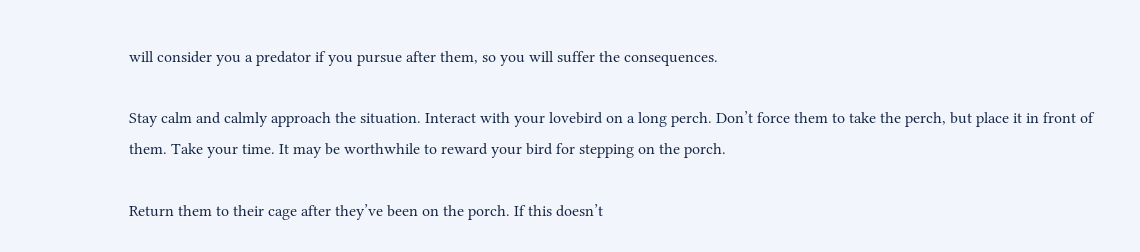will consider you a predator if you pursue after them, so you will suffer the consequences.

Stay calm and calmly approach the situation. Interact with your lovebird on a long perch. Don’t force them to take the perch, but place it in front of them. Take your time. It may be worthwhile to reward your bird for stepping on the porch.

Return them to their cage after they’ve been on the porch. If this doesn’t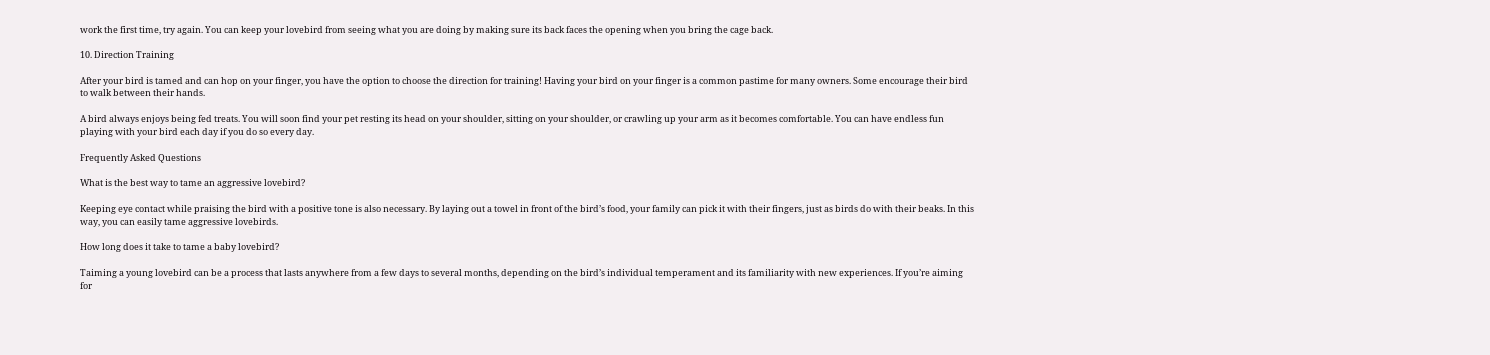work the first time, try again. You can keep your lovebird from seeing what you are doing by making sure its back faces the opening when you bring the cage back.

10. Direction Training

After your bird is tamed and can hop on your finger, you have the option to choose the direction for training! Having your bird on your finger is a common pastime for many owners. Some encourage their bird to walk between their hands.

A bird always enjoys being fed treats. You will soon find your pet resting its head on your shoulder, sitting on your shoulder, or crawling up your arm as it becomes comfortable. You can have endless fun playing with your bird each day if you do so every day.

Frequently Asked Questions

What is the best way to tame an aggressive lovebird?

Keeping eye contact while praising the bird with a positive tone is also necessary. By laying out a towel in front of the bird’s food, your family can pick it with their fingers, just as birds do with their beaks. In this way, you can easily tame aggressive lovebirds.

How long does it take to tame a baby lovebird?

Taiming a young lovebird can be a process that lasts anywhere from a few days to several months, depending on the bird’s individual temperament and its familiarity with new experiences. If you’re aiming for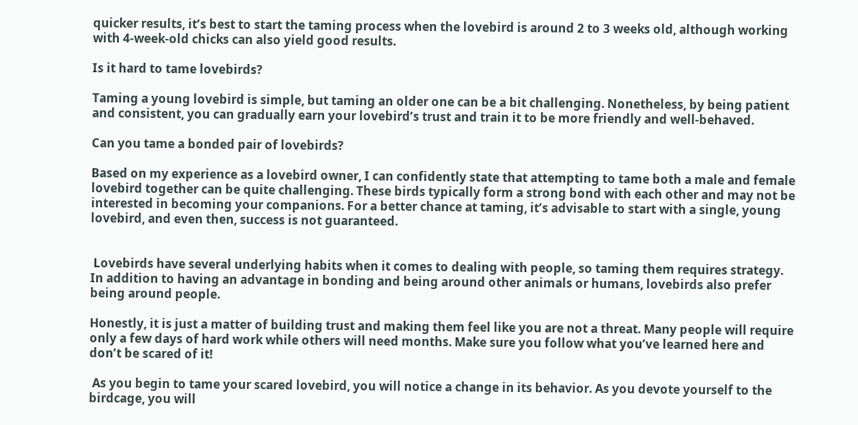quicker results, it’s best to start the taming process when the lovebird is around 2 to 3 weeks old, although working with 4-week-old chicks can also yield good results.

Is it hard to tame lovebirds?

Taming a young lovebird is simple, but taming an older one can be a bit challenging. Nonetheless, by being patient and consistent, you can gradually earn your lovebird’s trust and train it to be more friendly and well-behaved.

Can you tame a bonded pair of lovebirds?

Based on my experience as a lovebird owner, I can confidently state that attempting to tame both a male and female lovebird together can be quite challenging. These birds typically form a strong bond with each other and may not be interested in becoming your companions. For a better chance at taming, it’s advisable to start with a single, young lovebird, and even then, success is not guaranteed.


 Lovebirds have several underlying habits when it comes to dealing with people, so taming them requires strategy. In addition to having an advantage in bonding and being around other animals or humans, lovebirds also prefer being around people.

Honestly, it is just a matter of building trust and making them feel like you are not a threat. Many people will require only a few days of hard work while others will need months. Make sure you follow what you’ve learned here and don’t be scared of it!

 As you begin to tame your scared lovebird, you will notice a change in its behavior. As you devote yourself to the birdcage, you will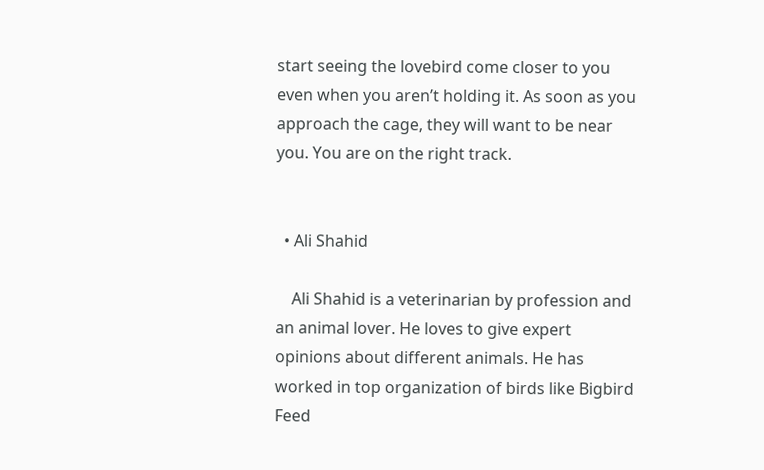start seeing the lovebird come closer to you even when you aren’t holding it. As soon as you approach the cage, they will want to be near you. You are on the right track.


  • Ali Shahid

    Ali Shahid is a veterinarian by profession and an animal lover. He loves to give expert opinions about different animals. He has worked in top organization of birds like Bigbird Feed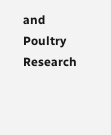and Poultry Research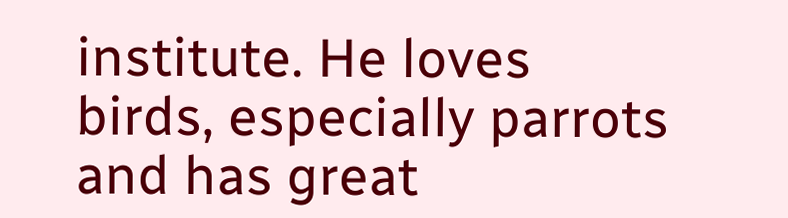institute. He loves birds, especially parrots and has great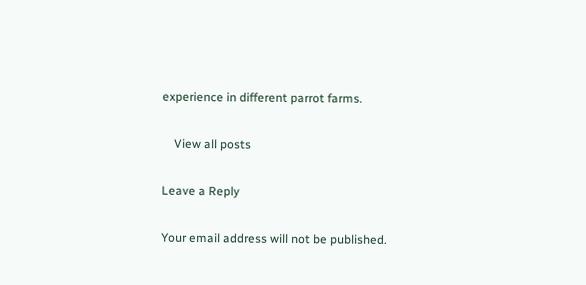experience in different parrot farms.

    View all posts

Leave a Reply

Your email address will not be published.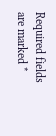Required fields are marked *